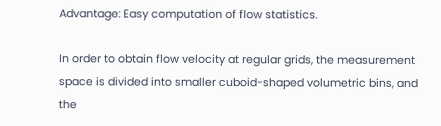Advantage: Easy computation of flow statistics.

In order to obtain flow velocity at regular grids, the measurement space is divided into smaller cuboid-shaped volumetric bins, and the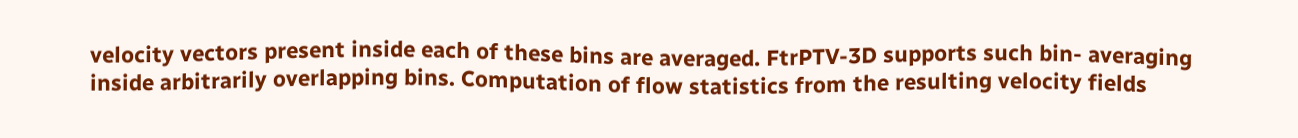velocity vectors present inside each of these bins are averaged. FtrPTV-3D supports such bin- averaging inside arbitrarily overlapping bins. Computation of flow statistics from the resulting velocity fields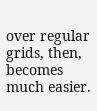over regular grids, then, becomes much easier.